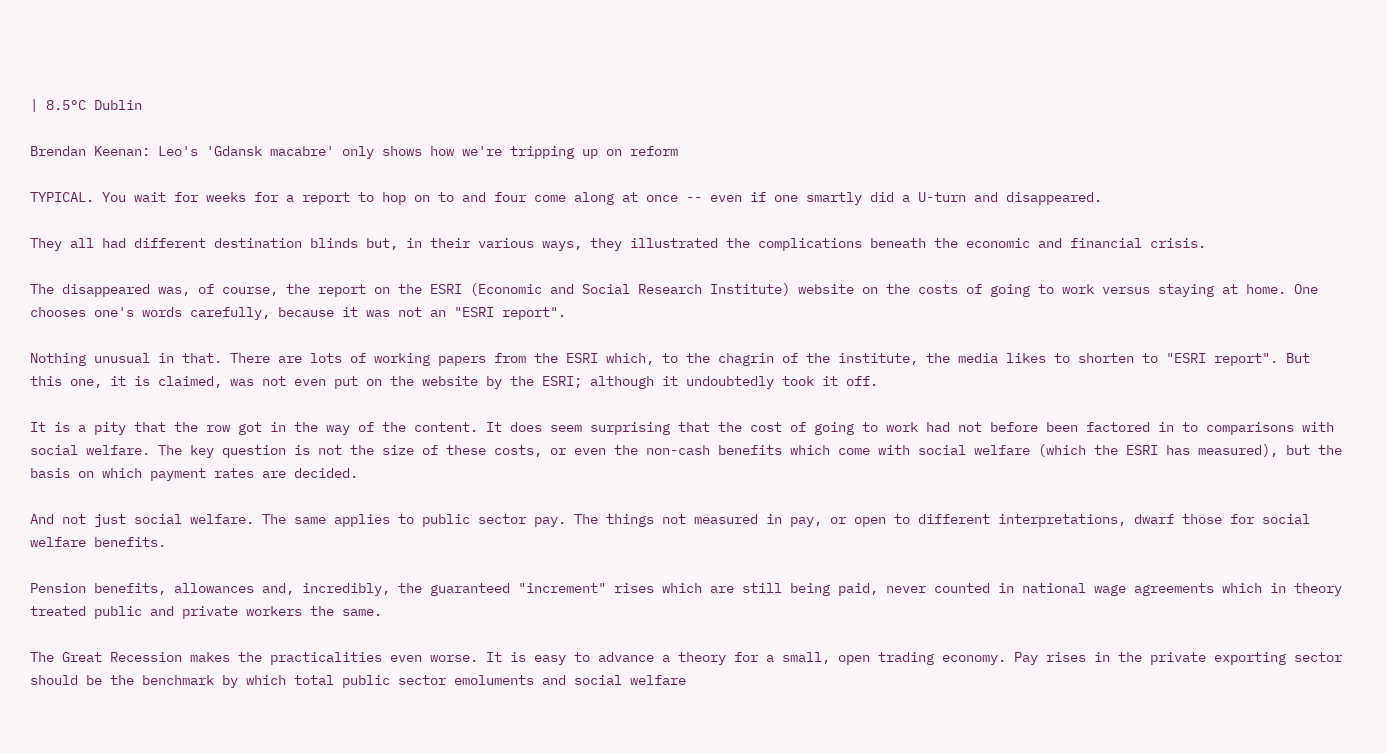| 8.5°C Dublin

Brendan Keenan: Leo's 'Gdansk macabre' only shows how we're tripping up on reform

TYPICAL. You wait for weeks for a report to hop on to and four come along at once -- even if one smartly did a U-turn and disappeared.

They all had different destination blinds but, in their various ways, they illustrated the complications beneath the economic and financial crisis.

The disappeared was, of course, the report on the ESRI (Economic and Social Research Institute) website on the costs of going to work versus staying at home. One chooses one's words carefully, because it was not an "ESRI report".

Nothing unusual in that. There are lots of working papers from the ESRI which, to the chagrin of the institute, the media likes to shorten to "ESRI report". But this one, it is claimed, was not even put on the website by the ESRI; although it undoubtedly took it off.

It is a pity that the row got in the way of the content. It does seem surprising that the cost of going to work had not before been factored in to comparisons with social welfare. The key question is not the size of these costs, or even the non-cash benefits which come with social welfare (which the ESRI has measured), but the basis on which payment rates are decided.

And not just social welfare. The same applies to public sector pay. The things not measured in pay, or open to different interpretations, dwarf those for social welfare benefits.

Pension benefits, allowances and, incredibly, the guaranteed "increment" rises which are still being paid, never counted in national wage agreements which in theory treated public and private workers the same.

The Great Recession makes the practicalities even worse. It is easy to advance a theory for a small, open trading economy. Pay rises in the private exporting sector should be the benchmark by which total public sector emoluments and social welfare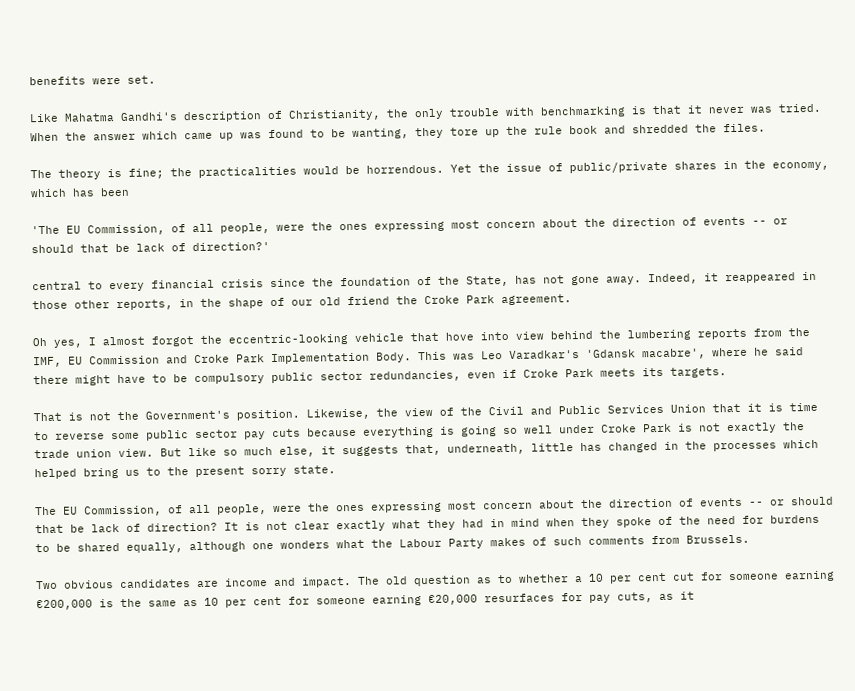benefits were set.

Like Mahatma Gandhi's description of Christianity, the only trouble with benchmarking is that it never was tried. When the answer which came up was found to be wanting, they tore up the rule book and shredded the files.

The theory is fine; the practicalities would be horrendous. Yet the issue of public/private shares in the economy, which has been

'The EU Commission, of all people, were the ones expressing most concern about the direction of events -- or should that be lack of direction?'

central to every financial crisis since the foundation of the State, has not gone away. Indeed, it reappeared in those other reports, in the shape of our old friend the Croke Park agreement.

Oh yes, I almost forgot the eccentric-looking vehicle that hove into view behind the lumbering reports from the IMF, EU Commission and Croke Park Implementation Body. This was Leo Varadkar's 'Gdansk macabre', where he said there might have to be compulsory public sector redundancies, even if Croke Park meets its targets.

That is not the Government's position. Likewise, the view of the Civil and Public Services Union that it is time to reverse some public sector pay cuts because everything is going so well under Croke Park is not exactly the trade union view. But like so much else, it suggests that, underneath, little has changed in the processes which helped bring us to the present sorry state.

The EU Commission, of all people, were the ones expressing most concern about the direction of events -- or should that be lack of direction? It is not clear exactly what they had in mind when they spoke of the need for burdens to be shared equally, although one wonders what the Labour Party makes of such comments from Brussels.

Two obvious candidates are income and impact. The old question as to whether a 10 per cent cut for someone earning €200,000 is the same as 10 per cent for someone earning €20,000 resurfaces for pay cuts, as it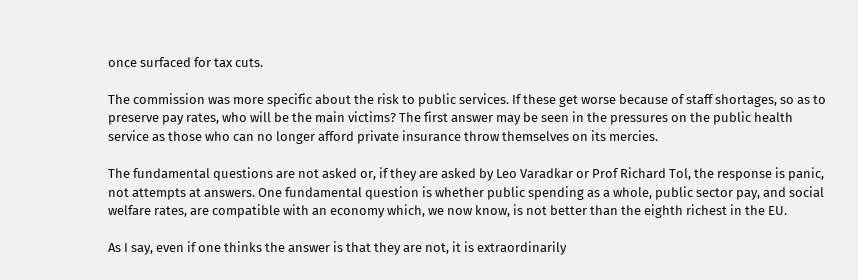once surfaced for tax cuts.

The commission was more specific about the risk to public services. If these get worse because of staff shortages, so as to preserve pay rates, who will be the main victims? The first answer may be seen in the pressures on the public health service as those who can no longer afford private insurance throw themselves on its mercies.

The fundamental questions are not asked or, if they are asked by Leo Varadkar or Prof Richard Tol, the response is panic, not attempts at answers. One fundamental question is whether public spending as a whole, public sector pay, and social welfare rates, are compatible with an economy which, we now know, is not better than the eighth richest in the EU.

As I say, even if one thinks the answer is that they are not, it is extraordinarily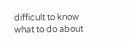difficult to know what to do about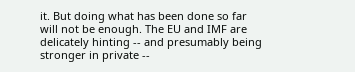it. But doing what has been done so far will not be enough. The EU and IMF are delicately hinting -- and presumably being stronger in private --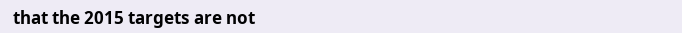that the 2015 targets are not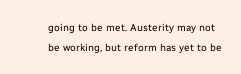going to be met. Austerity may not be working, but reform has yet to be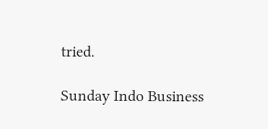tried.

Sunday Indo Business